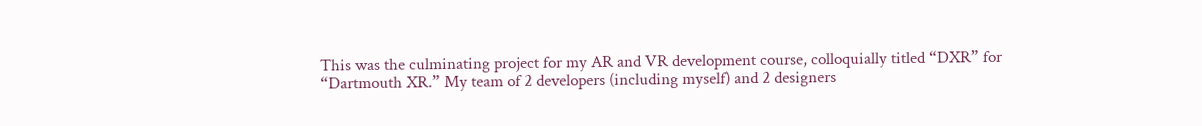This was the culminating project for my AR and VR development course, colloquially titled “DXR” for “Dartmouth XR.” My team of 2 developers (including myself) and 2 designers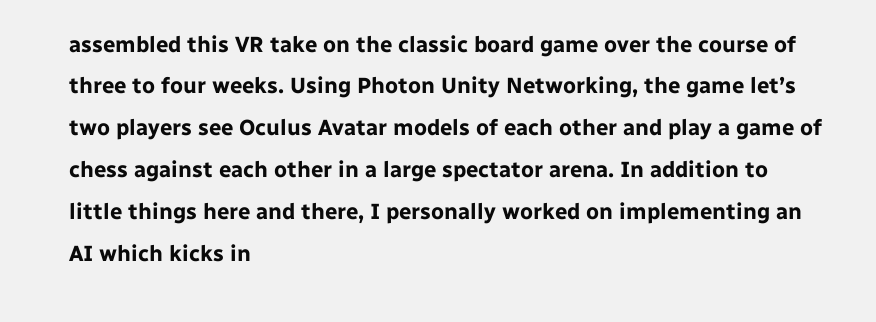assembled this VR take on the classic board game over the course of three to four weeks. Using Photon Unity Networking, the game let’s two players see Oculus Avatar models of each other and play a game of chess against each other in a large spectator arena. In addition to little things here and there, I personally worked on implementing an AI which kicks in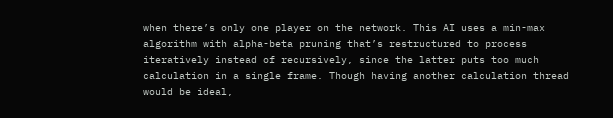when there’s only one player on the network. This AI uses a min-max algorithm with alpha-beta pruning that’s restructured to process iteratively instead of recursively, since the latter puts too much calculation in a single frame. Though having another calculation thread would be ideal,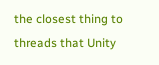the closest thing to threads that Unity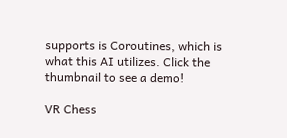supports is Coroutines, which is what this AI utilizes. Click the thumbnail to see a demo!

VR Chess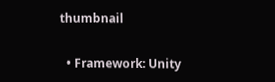thumbnail


  • Framework: Unity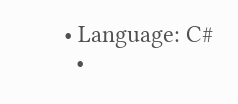• Language: C#
  •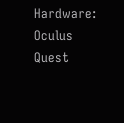Hardware: Oculus Quest